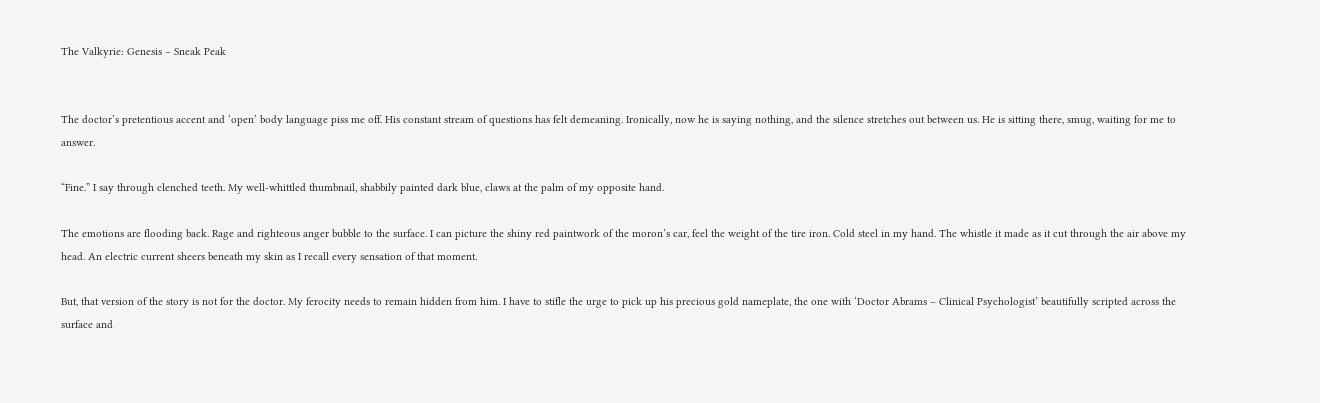The Valkyrie: Genesis – Sneak Peak


The doctor’s pretentious accent and ‘open’ body language piss me off. His constant stream of questions has felt demeaning. Ironically, now he is saying nothing, and the silence stretches out between us. He is sitting there, smug, waiting for me to answer.

“Fine.” I say through clenched teeth. My well-whittled thumbnail, shabbily painted dark blue, claws at the palm of my opposite hand.

The emotions are flooding back. Rage and righteous anger bubble to the surface. I can picture the shiny red paintwork of the moron’s car, feel the weight of the tire iron. Cold steel in my hand. The whistle it made as it cut through the air above my head. An electric current sheers beneath my skin as I recall every sensation of that moment.

But, that version of the story is not for the doctor. My ferocity needs to remain hidden from him. I have to stifle the urge to pick up his precious gold nameplate, the one with ‘Doctor Abrams – Clinical Psychologist’ beautifully scripted across the surface and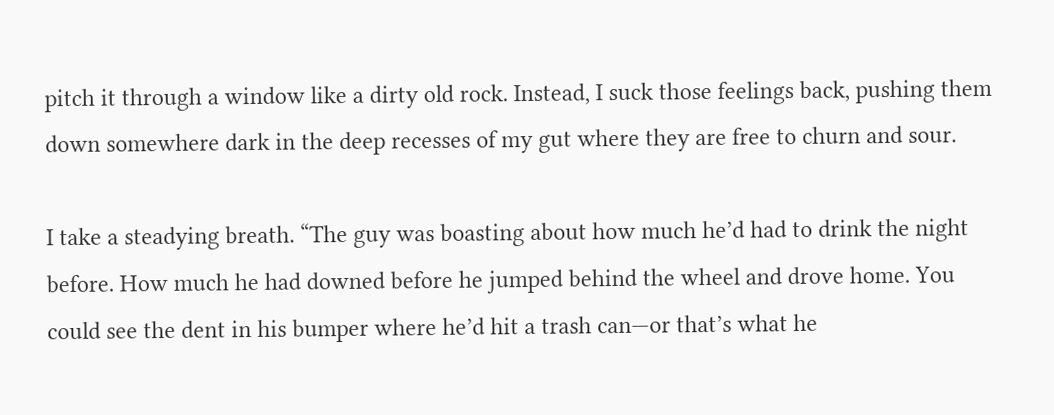pitch it through a window like a dirty old rock. Instead, I suck those feelings back, pushing them down somewhere dark in the deep recesses of my gut where they are free to churn and sour.

I take a steadying breath. “The guy was boasting about how much he’d had to drink the night before. How much he had downed before he jumped behind the wheel and drove home. You could see the dent in his bumper where he’d hit a trash can—or that’s what he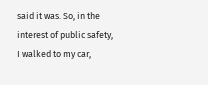said it was. So, in the interest of public safety, I walked to my car,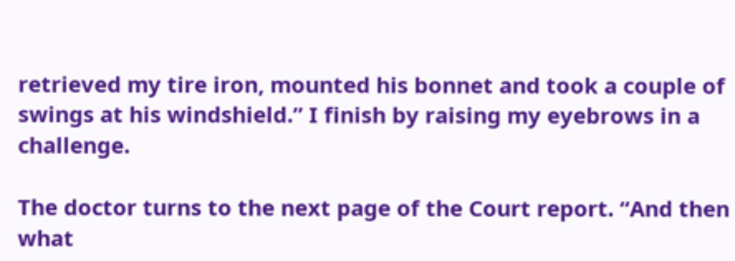retrieved my tire iron, mounted his bonnet and took a couple of swings at his windshield.” I finish by raising my eyebrows in a challenge.

The doctor turns to the next page of the Court report. “And then what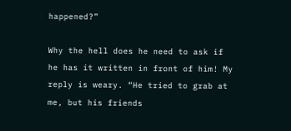happened?”

Why the hell does he need to ask if he has it written in front of him! My reply is weary. “He tried to grab at me, but his friends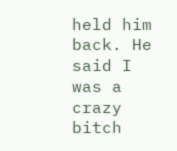held him back. He said I was a crazy bitch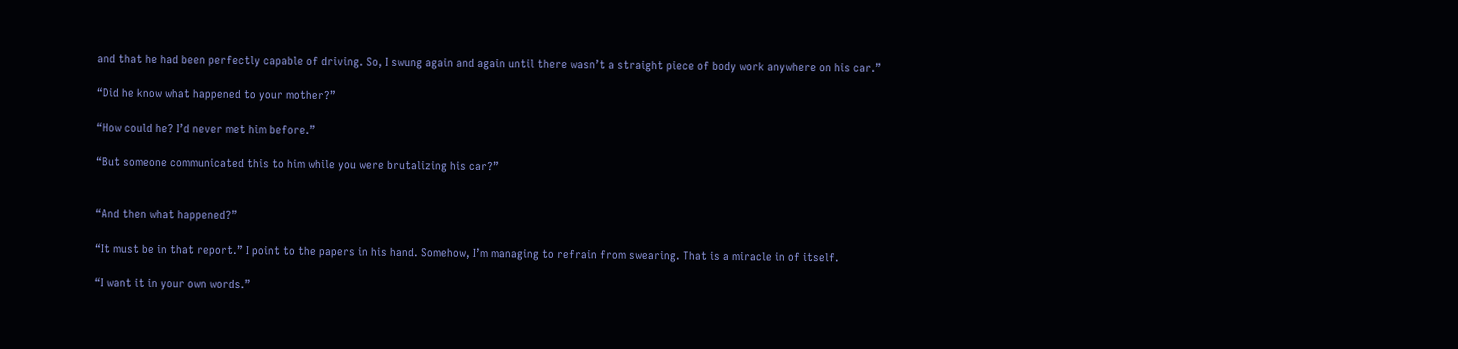and that he had been perfectly capable of driving. So, I swung again and again until there wasn’t a straight piece of body work anywhere on his car.”

“Did he know what happened to your mother?”

“How could he? I’d never met him before.”

“But someone communicated this to him while you were brutalizing his car?”


“And then what happened?”

“It must be in that report.” I point to the papers in his hand. Somehow, I’m managing to refrain from swearing. That is a miracle in of itself.

“I want it in your own words.”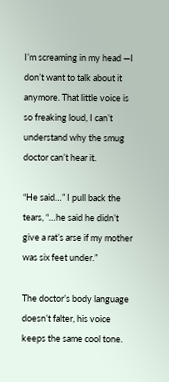I’m screaming in my head —I don’t want to talk about it anymore. That little voice is so freaking loud, I can’t understand why the smug doctor can’t hear it.

“He said…” I pull back the tears, “…he said he didn’t give a rat’s arse if my mother was six feet under.”

The doctor’s body language doesn’t falter, his voice keeps the same cool tone.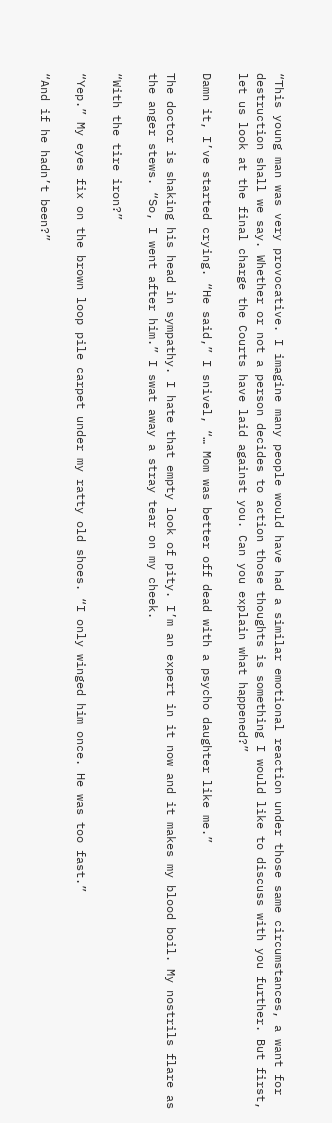“This young man was very provocative. I imagine many people would have had a similar emotional reaction under those same circumstances, a want for destruction shall we say. Whether or not a person decides to action those thoughts is something I would like to discuss with you further. But first, let us look at the final charge the Courts have laid against you. Can you explain what happened?”

Damn it, I’ve started crying. “He said,” I snivel, “… Mom was better off dead with a psycho daughter like me.”

The doctor is shaking his head in sympathy. I hate that empty look of pity. I’m an expert in it now and it makes my blood boil. My nostrils flare as the anger stews. “So, I went after him.” I swat away a stray tear on my cheek.

“With the tire iron?”

“Yep.” My eyes fix on the brown loop pile carpet under my ratty old shoes. “I only winged him once. He was too fast.”

“And if he hadn’t been?”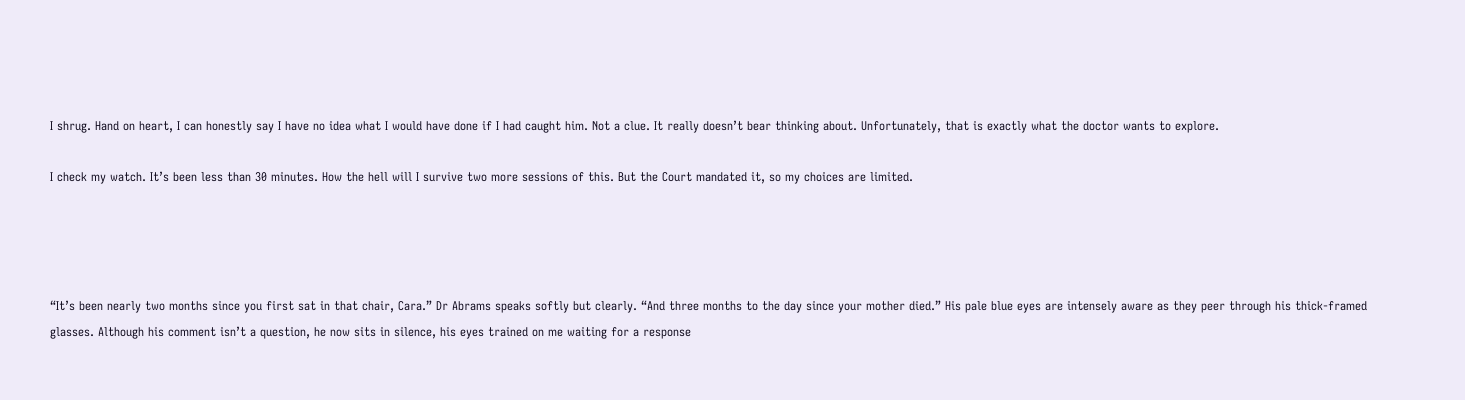I shrug. Hand on heart, I can honestly say I have no idea what I would have done if I had caught him. Not a clue. It really doesn’t bear thinking about. Unfortunately, that is exactly what the doctor wants to explore.

I check my watch. It’s been less than 30 minutes. How the hell will I survive two more sessions of this. But the Court mandated it, so my choices are limited.




“It’s been nearly two months since you first sat in that chair, Cara.” Dr Abrams speaks softly but clearly. “And three months to the day since your mother died.” His pale blue eyes are intensely aware as they peer through his thick-framed glasses. Although his comment isn’t a question, he now sits in silence, his eyes trained on me waiting for a response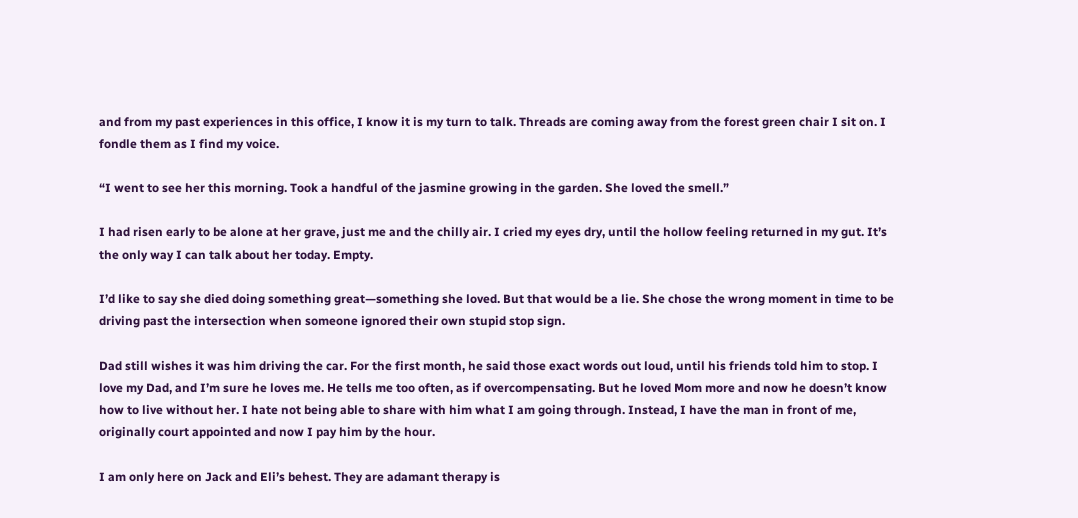and from my past experiences in this office, I know it is my turn to talk. Threads are coming away from the forest green chair I sit on. I fondle them as I find my voice.

“I went to see her this morning. Took a handful of the jasmine growing in the garden. She loved the smell.”

I had risen early to be alone at her grave, just me and the chilly air. I cried my eyes dry, until the hollow feeling returned in my gut. It’s the only way I can talk about her today. Empty.

I’d like to say she died doing something great—something she loved. But that would be a lie. She chose the wrong moment in time to be driving past the intersection when someone ignored their own stupid stop sign.

Dad still wishes it was him driving the car. For the first month, he said those exact words out loud, until his friends told him to stop. I love my Dad, and I’m sure he loves me. He tells me too often, as if overcompensating. But he loved Mom more and now he doesn’t know how to live without her. I hate not being able to share with him what I am going through. Instead, I have the man in front of me, originally court appointed and now I pay him by the hour.

I am only here on Jack and Eli’s behest. They are adamant therapy is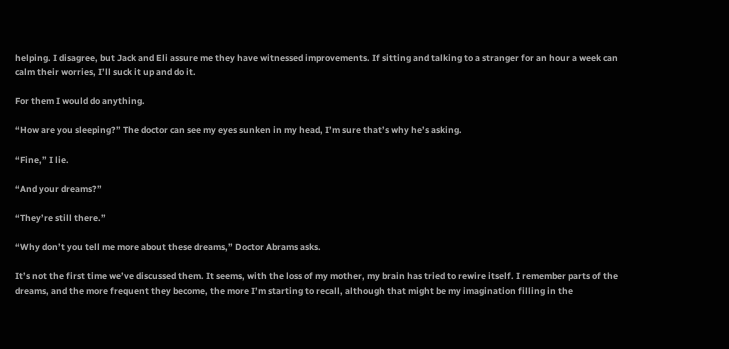helping. I disagree, but Jack and Eli assure me they have witnessed improvements. If sitting and talking to a stranger for an hour a week can calm their worries, I’ll suck it up and do it.

For them I would do anything.

“How are you sleeping?” The doctor can see my eyes sunken in my head, I’m sure that’s why he’s asking.

“Fine,” I lie.

“And your dreams?”

“They’re still there.”

“Why don’t you tell me more about these dreams,” Doctor Abrams asks.

It’s not the first time we’ve discussed them. It seems, with the loss of my mother, my brain has tried to rewire itself. I remember parts of the dreams, and the more frequent they become, the more I’m starting to recall, although that might be my imagination filling in the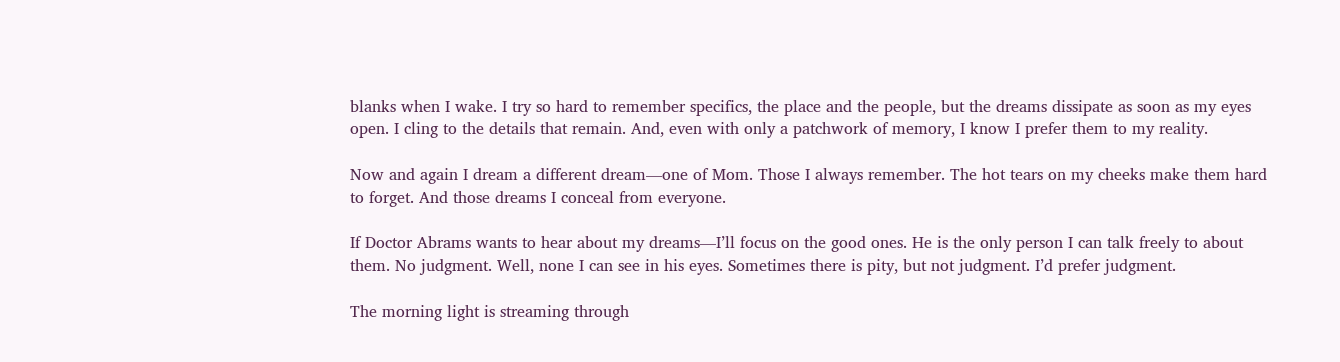blanks when I wake. I try so hard to remember specifics, the place and the people, but the dreams dissipate as soon as my eyes open. I cling to the details that remain. And, even with only a patchwork of memory, I know I prefer them to my reality.

Now and again I dream a different dream—one of Mom. Those I always remember. The hot tears on my cheeks make them hard to forget. And those dreams I conceal from everyone.

If Doctor Abrams wants to hear about my dreams—I’ll focus on the good ones. He is the only person I can talk freely to about them. No judgment. Well, none I can see in his eyes. Sometimes there is pity, but not judgment. I’d prefer judgment.

The morning light is streaming through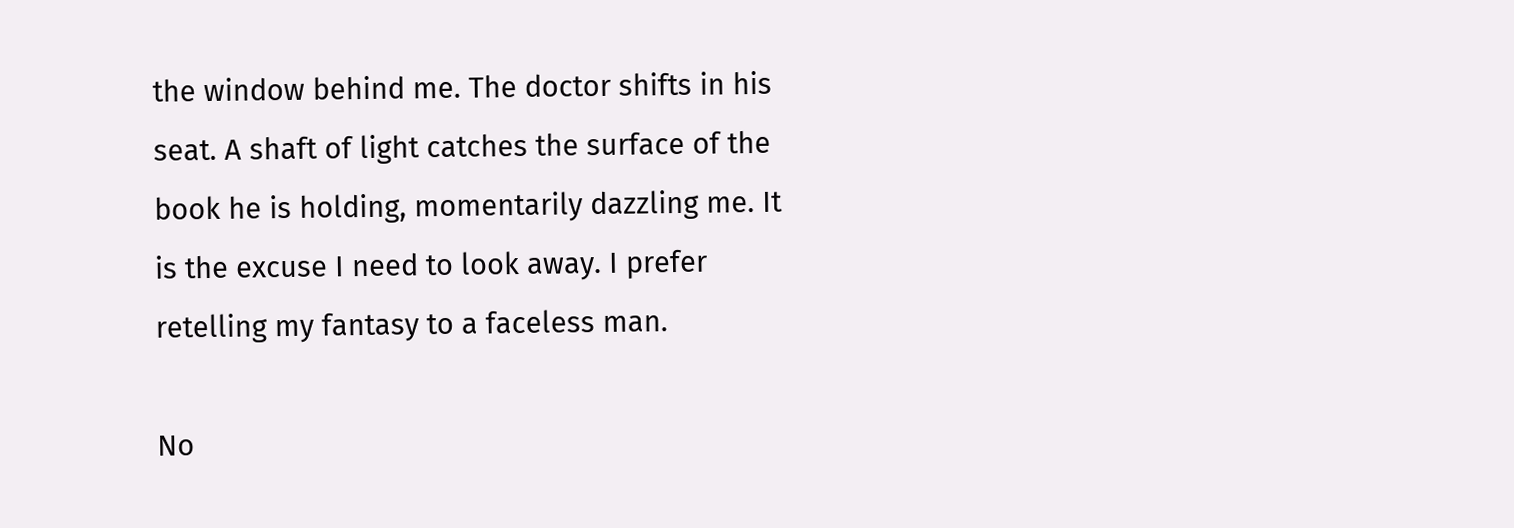the window behind me. The doctor shifts in his seat. A shaft of light catches the surface of the book he is holding, momentarily dazzling me. It is the excuse I need to look away. I prefer retelling my fantasy to a faceless man.

No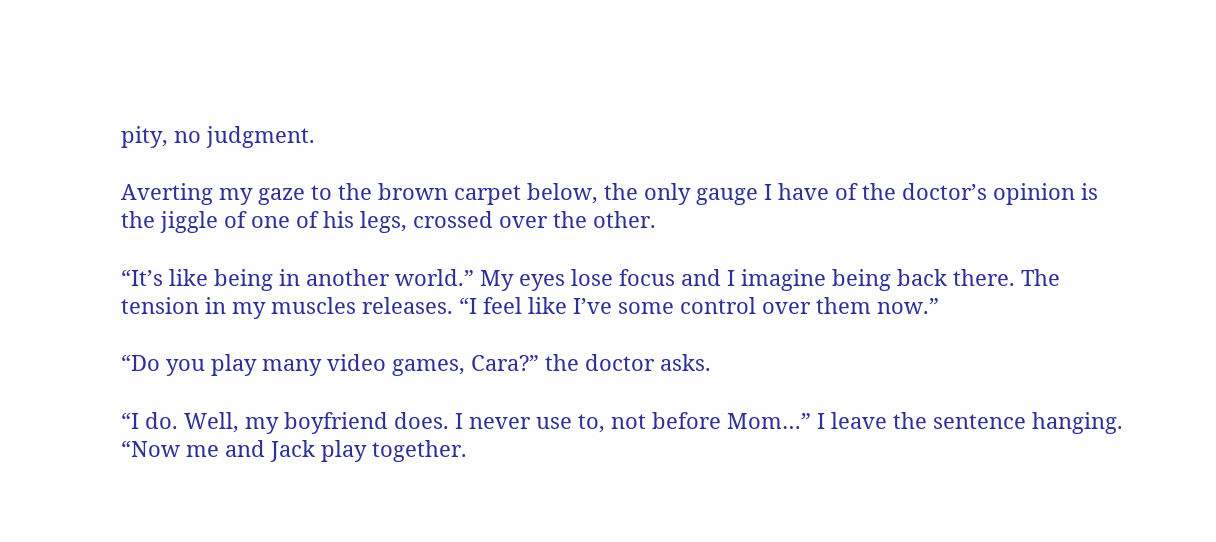pity, no judgment.

Averting my gaze to the brown carpet below, the only gauge I have of the doctor’s opinion is the jiggle of one of his legs, crossed over the other.

“It’s like being in another world.” My eyes lose focus and I imagine being back there. The tension in my muscles releases. “I feel like I’ve some control over them now.”

“Do you play many video games, Cara?” the doctor asks.

“I do. Well, my boyfriend does. I never use to, not before Mom…” I leave the sentence hanging. “Now me and Jack play together.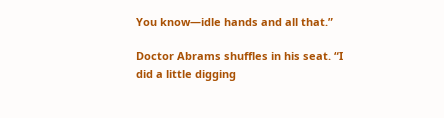You know—idle hands and all that.”

Doctor Abrams shuffles in his seat. “I did a little digging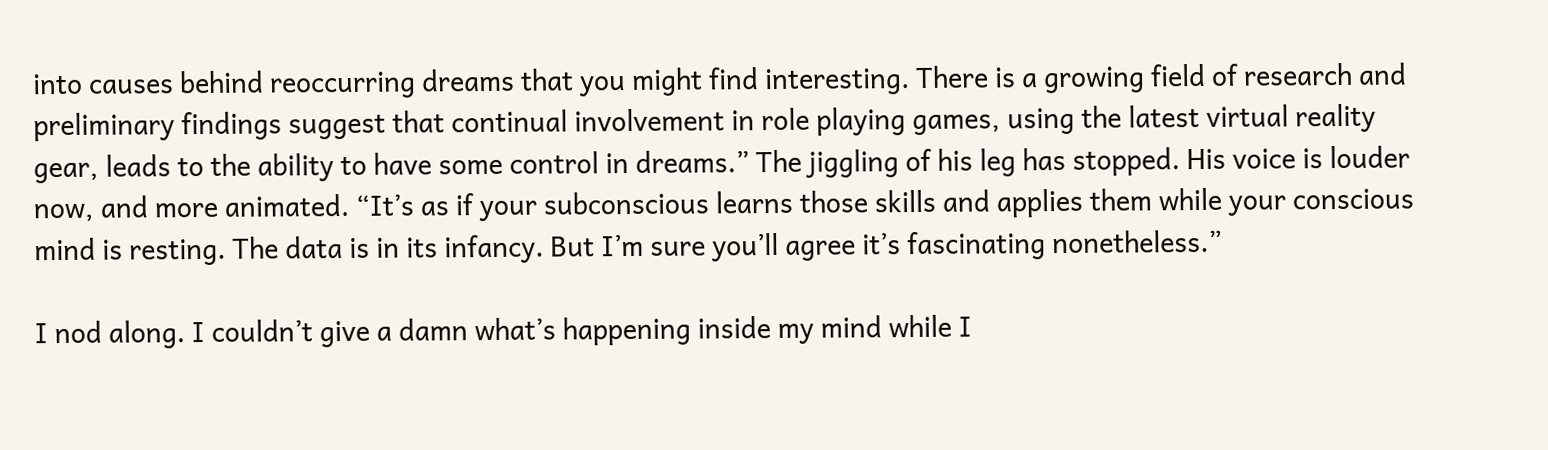into causes behind reoccurring dreams that you might find interesting. There is a growing field of research and preliminary findings suggest that continual involvement in role playing games, using the latest virtual reality gear, leads to the ability to have some control in dreams.” The jiggling of his leg has stopped. His voice is louder now, and more animated. “It’s as if your subconscious learns those skills and applies them while your conscious mind is resting. The data is in its infancy. But I’m sure you’ll agree it’s fascinating nonetheless.”

I nod along. I couldn’t give a damn what’s happening inside my mind while I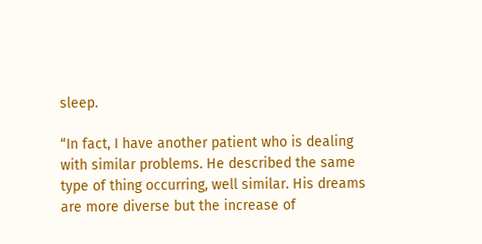sleep.

“In fact, I have another patient who is dealing with similar problems. He described the same type of thing occurring, well similar. His dreams are more diverse but the increase of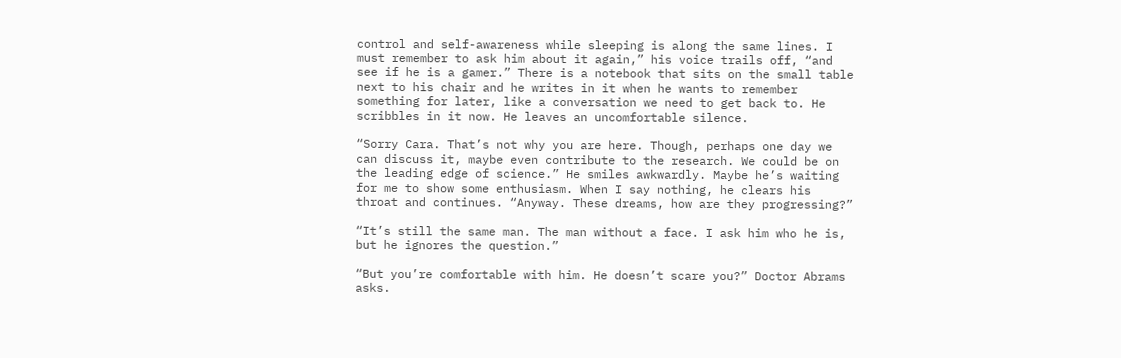control and self-awareness while sleeping is along the same lines. I must remember to ask him about it again,” his voice trails off, “and see if he is a gamer.” There is a notebook that sits on the small table next to his chair and he writes in it when he wants to remember something for later, like a conversation we need to get back to. He scribbles in it now. He leaves an uncomfortable silence.

“Sorry Cara. That’s not why you are here. Though, perhaps one day we can discuss it, maybe even contribute to the research. We could be on the leading edge of science.” He smiles awkwardly. Maybe he’s waiting for me to show some enthusiasm. When I say nothing, he clears his throat and continues. “Anyway. These dreams, how are they progressing?”

“It’s still the same man. The man without a face. I ask him who he is, but he ignores the question.”

“But you’re comfortable with him. He doesn’t scare you?” Doctor Abrams asks.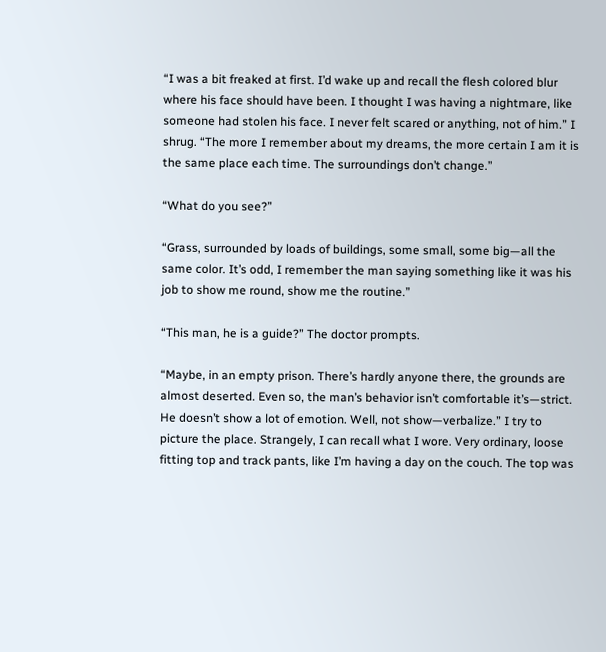“I was a bit freaked at first. I’d wake up and recall the flesh colored blur where his face should have been. I thought I was having a nightmare, like someone had stolen his face. I never felt scared or anything, not of him.” I shrug. “The more I remember about my dreams, the more certain I am it is the same place each time. The surroundings don’t change.”

“What do you see?”

“Grass, surrounded by loads of buildings, some small, some big—all the same color. It’s odd, I remember the man saying something like it was his job to show me round, show me the routine.”

“This man, he is a guide?” The doctor prompts.

“Maybe, in an empty prison. There’s hardly anyone there, the grounds are almost deserted. Even so, the man’s behavior isn’t comfortable it’s—strict. He doesn’t show a lot of emotion. Well, not show—verbalize.” I try to picture the place. Strangely, I can recall what I wore. Very ordinary, loose fitting top and track pants, like I’m having a day on the couch. The top was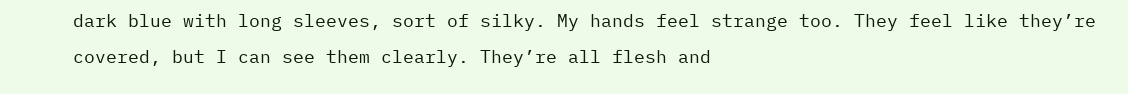dark blue with long sleeves, sort of silky. My hands feel strange too. They feel like they’re covered, but I can see them clearly. They’re all flesh and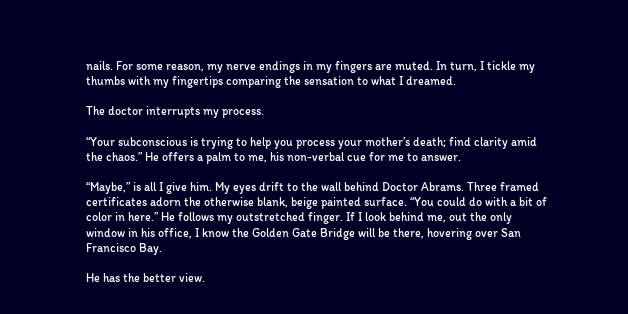nails. For some reason, my nerve endings in my fingers are muted. In turn, I tickle my thumbs with my fingertips comparing the sensation to what I dreamed.

The doctor interrupts my process.

“Your subconscious is trying to help you process your mother’s death; find clarity amid the chaos.” He offers a palm to me, his non-verbal cue for me to answer.

“Maybe,” is all I give him. My eyes drift to the wall behind Doctor Abrams. Three framed certificates adorn the otherwise blank, beige painted surface. “You could do with a bit of color in here.” He follows my outstretched finger. If I look behind me, out the only window in his office, I know the Golden Gate Bridge will be there, hovering over San Francisco Bay.

He has the better view.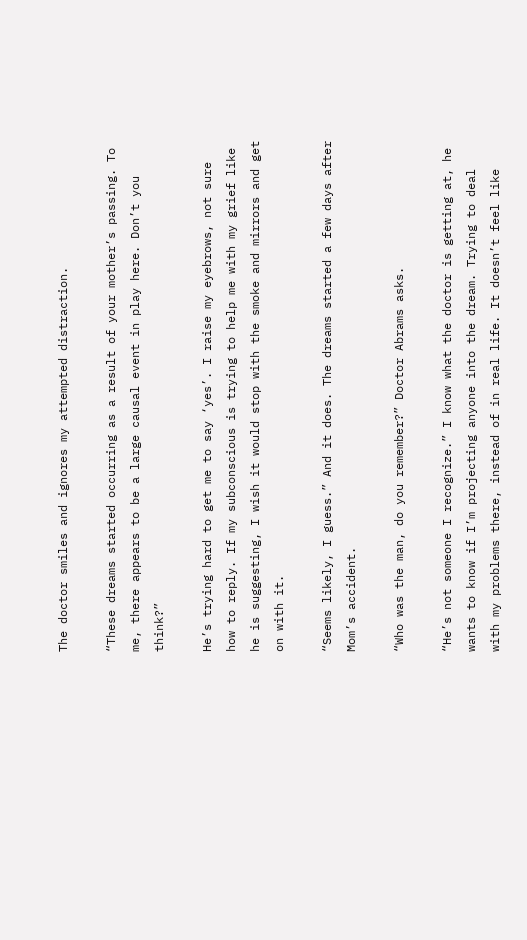The doctor smiles and ignores my attempted distraction.

“These dreams started occurring as a result of your mother’s passing. To me, there appears to be a large causal event in play here. Don’t you think?”

He’s trying hard to get me to say ‘yes’. I raise my eyebrows, not sure how to reply. If my subconscious is trying to help me with my grief like he is suggesting, I wish it would stop with the smoke and mirrors and get on with it.

“Seems likely, I guess.” And it does. The dreams started a few days after Mom’s accident.

“Who was the man, do you remember?” Doctor Abrams asks.

“He’s not someone I recognize.” I know what the doctor is getting at, he wants to know if I’m projecting anyone into the dream. Trying to deal with my problems there, instead of in real life. It doesn’t feel like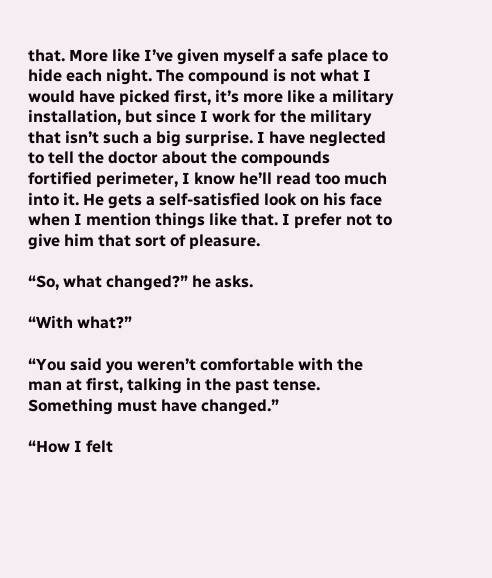that. More like I’ve given myself a safe place to hide each night. The compound is not what I would have picked first, it’s more like a military installation, but since I work for the military that isn’t such a big surprise. I have neglected to tell the doctor about the compounds fortified perimeter, I know he’ll read too much into it. He gets a self-satisfied look on his face when I mention things like that. I prefer not to give him that sort of pleasure.

“So, what changed?” he asks.

“With what?”

“You said you weren’t comfortable with the man at first, talking in the past tense. Something must have changed.”

“How I felt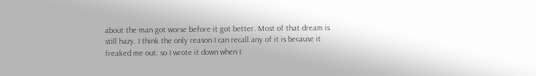about the man got worse before it got better. Most of that dream is still hazy. I think the only reason I can recall any of it is because it freaked me out, so I wrote it down when I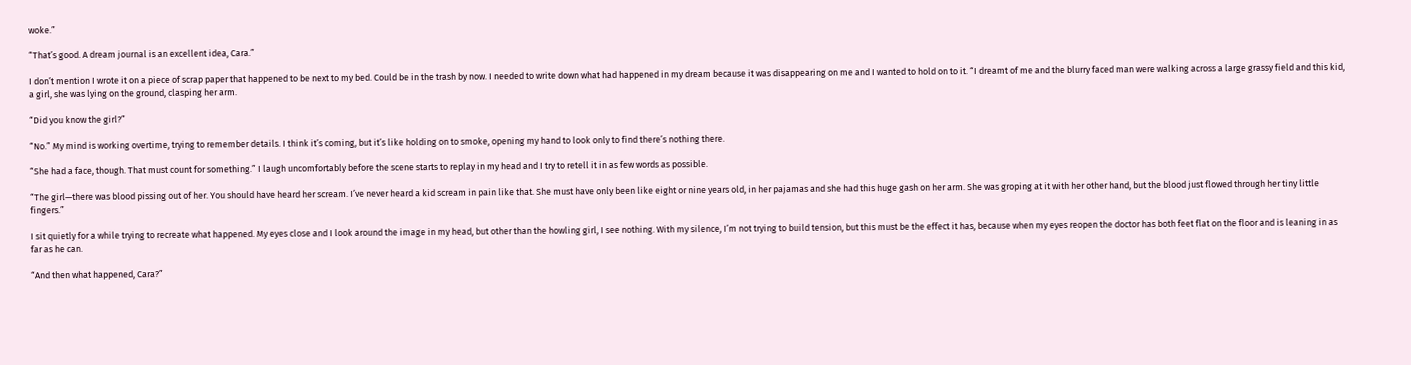woke.”

“That’s good. A dream journal is an excellent idea, Cara.”

I don’t mention I wrote it on a piece of scrap paper that happened to be next to my bed. Could be in the trash by now. I needed to write down what had happened in my dream because it was disappearing on me and I wanted to hold on to it. “I dreamt of me and the blurry faced man were walking across a large grassy field and this kid, a girl, she was lying on the ground, clasping her arm.

“Did you know the girl?”

“No.” My mind is working overtime, trying to remember details. I think it’s coming, but it’s like holding on to smoke, opening my hand to look only to find there’s nothing there.

“She had a face, though. That must count for something.” I laugh uncomfortably before the scene starts to replay in my head and I try to retell it in as few words as possible.

“The girl—there was blood pissing out of her. You should have heard her scream. I’ve never heard a kid scream in pain like that. She must have only been like eight or nine years old, in her pajamas and she had this huge gash on her arm. She was groping at it with her other hand, but the blood just flowed through her tiny little fingers.”

I sit quietly for a while trying to recreate what happened. My eyes close and I look around the image in my head, but other than the howling girl, I see nothing. With my silence, I’m not trying to build tension, but this must be the effect it has, because when my eyes reopen the doctor has both feet flat on the floor and is leaning in as far as he can.

“And then what happened, Cara?”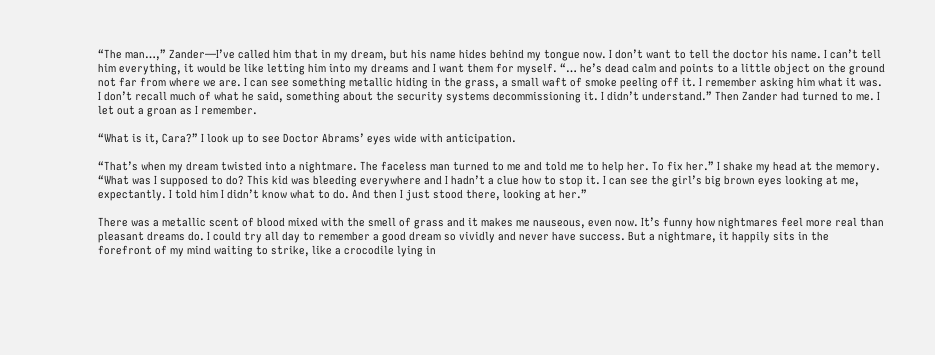“The man…,” Zander—I’ve called him that in my dream, but his name hides behind my tongue now. I don’t want to tell the doctor his name. I can’t tell him everything, it would be like letting him into my dreams and I want them for myself. “… he’s dead calm and points to a little object on the ground not far from where we are. I can see something metallic hiding in the grass, a small waft of smoke peeling off it. I remember asking him what it was. I don’t recall much of what he said, something about the security systems decommissioning it. I didn’t understand.” Then Zander had turned to me. I let out a groan as I remember.

“What is it, Cara?” I look up to see Doctor Abrams’ eyes wide with anticipation.

“That’s when my dream twisted into a nightmare. The faceless man turned to me and told me to help her. To fix her.” I shake my head at the memory. “What was I supposed to do? This kid was bleeding everywhere and I hadn’t a clue how to stop it. I can see the girl’s big brown eyes looking at me, expectantly. I told him I didn’t know what to do. And then I just stood there, looking at her.”

There was a metallic scent of blood mixed with the smell of grass and it makes me nauseous, even now. It’s funny how nightmares feel more real than pleasant dreams do. I could try all day to remember a good dream so vividly and never have success. But a nightmare, it happily sits in the forefront of my mind waiting to strike, like a crocodile lying in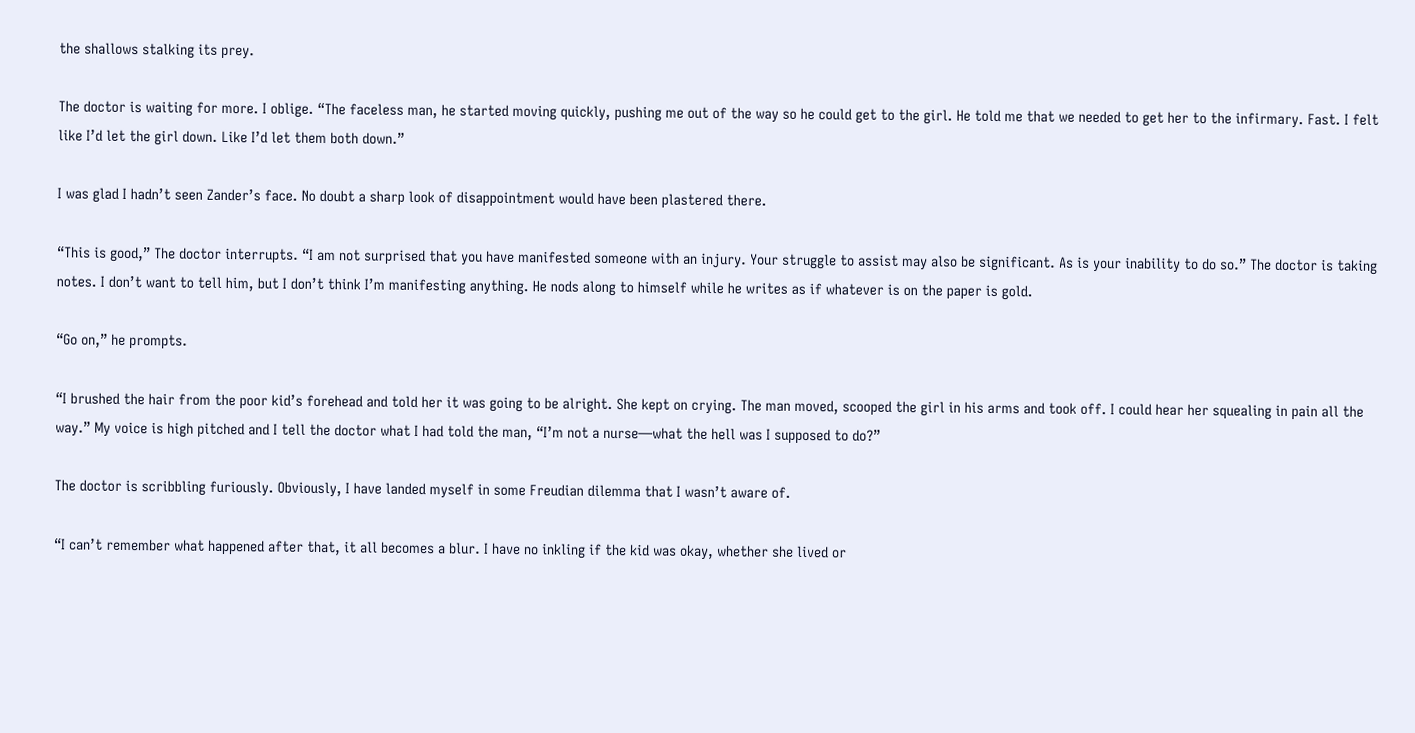the shallows stalking its prey.

The doctor is waiting for more. I oblige. “The faceless man, he started moving quickly, pushing me out of the way so he could get to the girl. He told me that we needed to get her to the infirmary. Fast. I felt like I’d let the girl down. Like I’d let them both down.”

I was glad I hadn’t seen Zander’s face. No doubt a sharp look of disappointment would have been plastered there.

“This is good,” The doctor interrupts. “I am not surprised that you have manifested someone with an injury. Your struggle to assist may also be significant. As is your inability to do so.” The doctor is taking notes. I don’t want to tell him, but I don’t think I’m manifesting anything. He nods along to himself while he writes as if whatever is on the paper is gold.

“Go on,” he prompts.

“I brushed the hair from the poor kid’s forehead and told her it was going to be alright. She kept on crying. The man moved, scooped the girl in his arms and took off. I could hear her squealing in pain all the way.” My voice is high pitched and I tell the doctor what I had told the man, “I’m not a nurse—what the hell was I supposed to do?”

The doctor is scribbling furiously. Obviously, I have landed myself in some Freudian dilemma that I wasn’t aware of.

“I can’t remember what happened after that, it all becomes a blur. I have no inkling if the kid was okay, whether she lived or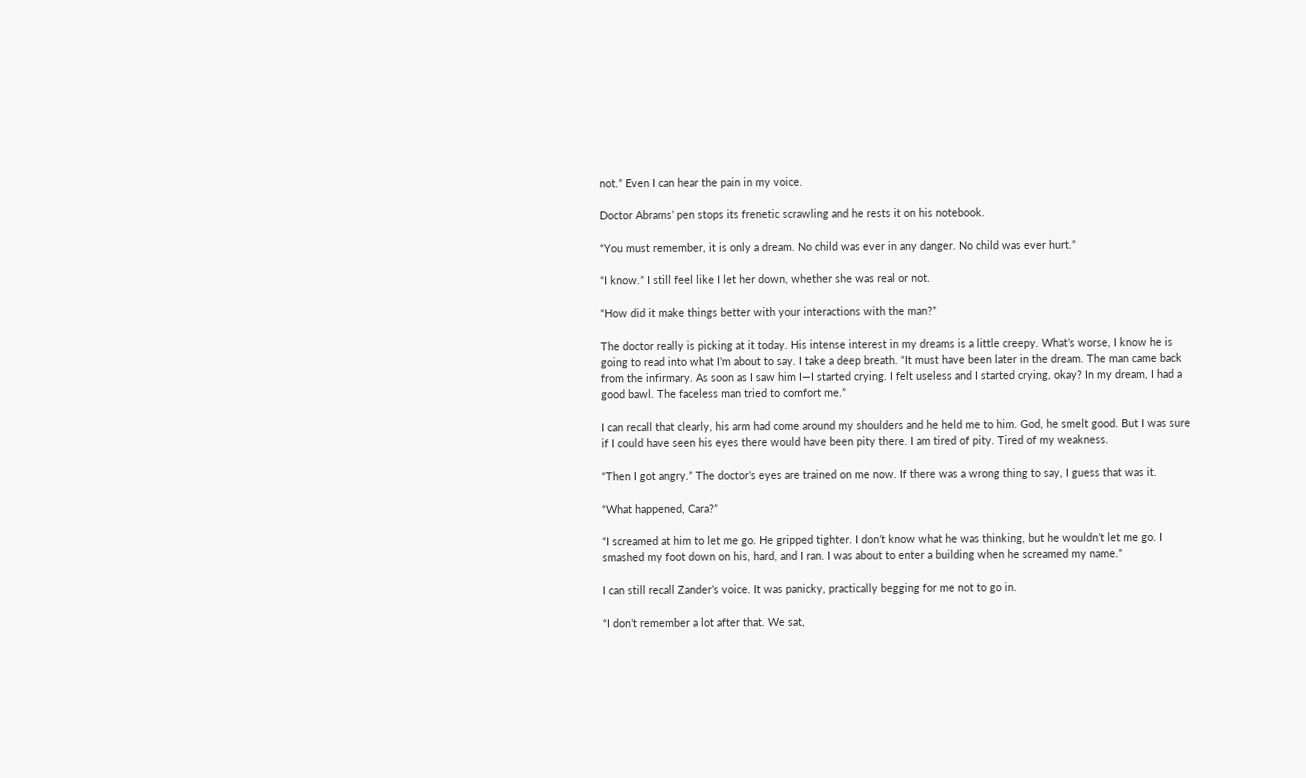not.” Even I can hear the pain in my voice.

Doctor Abrams’ pen stops its frenetic scrawling and he rests it on his notebook.

“You must remember, it is only a dream. No child was ever in any danger. No child was ever hurt.”

“I know.” I still feel like I let her down, whether she was real or not.

“How did it make things better with your interactions with the man?”

The doctor really is picking at it today. His intense interest in my dreams is a little creepy. What’s worse, I know he is going to read into what I’m about to say. I take a deep breath. “It must have been later in the dream. The man came back from the infirmary. As soon as I saw him I—I started crying. I felt useless and I started crying, okay? In my dream, I had a good bawl. The faceless man tried to comfort me.”

I can recall that clearly, his arm had come around my shoulders and he held me to him. God, he smelt good. But I was sure if I could have seen his eyes there would have been pity there. I am tired of pity. Tired of my weakness.

“Then I got angry.” The doctor’s eyes are trained on me now. If there was a wrong thing to say, I guess that was it.

“What happened, Cara?”

“I screamed at him to let me go. He gripped tighter. I don’t know what he was thinking, but he wouldn’t let me go. I smashed my foot down on his, hard, and I ran. I was about to enter a building when he screamed my name.”

I can still recall Zander’s voice. It was panicky, practically begging for me not to go in.

“I don’t remember a lot after that. We sat,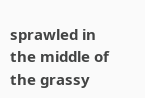sprawled in the middle of the grassy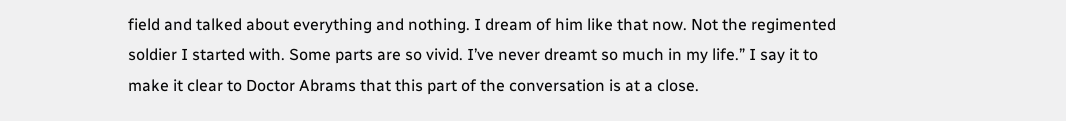field and talked about everything and nothing. I dream of him like that now. Not the regimented soldier I started with. Some parts are so vivid. I’ve never dreamt so much in my life.” I say it to make it clear to Doctor Abrams that this part of the conversation is at a close.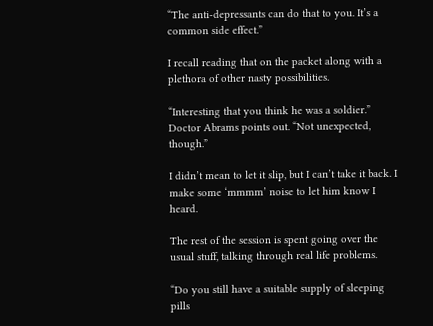“The anti-depressants can do that to you. It’s a common side effect.”

I recall reading that on the packet along with a plethora of other nasty possibilities.

“Interesting that you think he was a soldier.” Doctor Abrams points out. “Not unexpected, though.”

I didn’t mean to let it slip, but I can’t take it back. I make some ‘mmmm’ noise to let him know I heard.

The rest of the session is spent going over the usual stuff, talking through real life problems.

“Do you still have a suitable supply of sleeping pills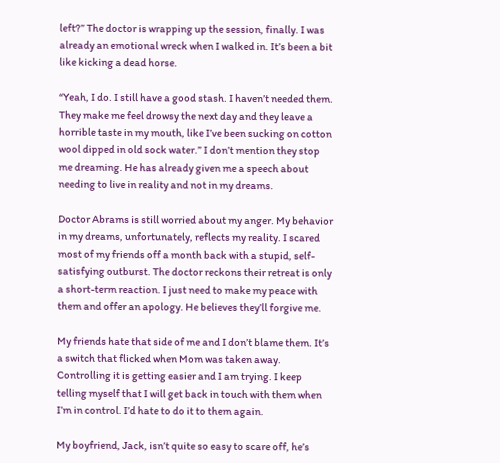left?” The doctor is wrapping up the session, finally. I was already an emotional wreck when I walked in. It’s been a bit like kicking a dead horse.

“Yeah, I do. I still have a good stash. I haven’t needed them. They make me feel drowsy the next day and they leave a horrible taste in my mouth, like I’ve been sucking on cotton wool dipped in old sock water.” I don’t mention they stop me dreaming. He has already given me a speech about needing to live in reality and not in my dreams.

Doctor Abrams is still worried about my anger. My behavior in my dreams, unfortunately, reflects my reality. I scared most of my friends off a month back with a stupid, self-satisfying outburst. The doctor reckons their retreat is only a short-term reaction. I just need to make my peace with them and offer an apology. He believes they’ll forgive me.

My friends hate that side of me and I don’t blame them. It’s a switch that flicked when Mom was taken away. Controlling it is getting easier and I am trying. I keep telling myself that I will get back in touch with them when I’m in control. I’d hate to do it to them again.

My boyfriend, Jack, isn’t quite so easy to scare off, he’s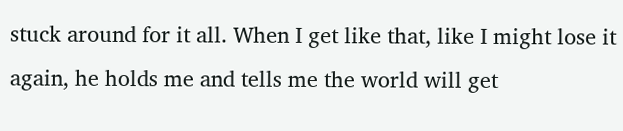stuck around for it all. When I get like that, like I might lose it again, he holds me and tells me the world will get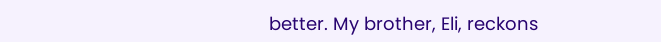better. My brother, Eli, reckons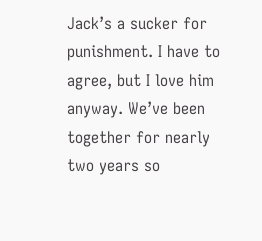Jack’s a sucker for punishment. I have to agree, but I love him anyway. We’ve been together for nearly two years so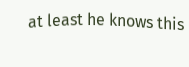at least he knows this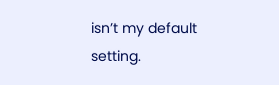isn’t my default setting.